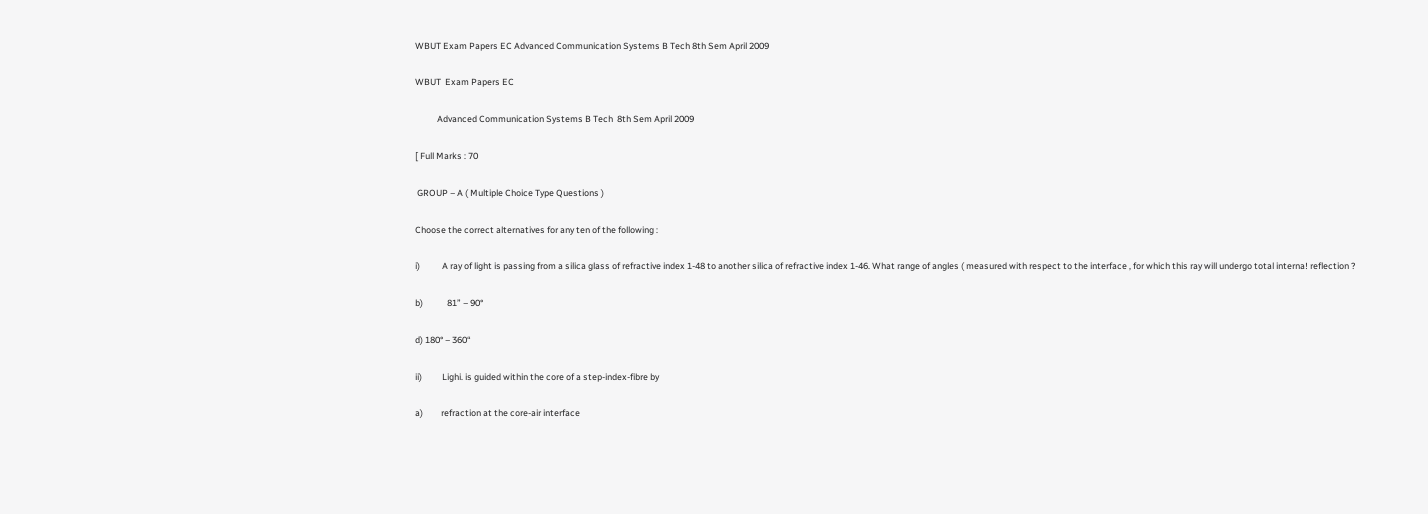WBUT Exam Papers EC Advanced Communication Systems B Tech 8th Sem April 2009

WBUT  Exam Papers EC

           Advanced Communication Systems B Tech  8th Sem April 2009

[ Full Marks : 70

 GROUP – A ( Multiple Choice Type Questions )

Choose the correct alternatives for any ten of the following :

i)           A ray of light is passing from a silica glass of refractive index 1-48 to another silica of refractive index 1-46. What range of angles ( measured with respect to the interface , for which this ray will undergo total interna! reflection ?

b)            81” – 90°

d) 180° – 360“

ii)          Lighi. is guided within the core of a step-index-fibre by

a)         refraction at the core-air interface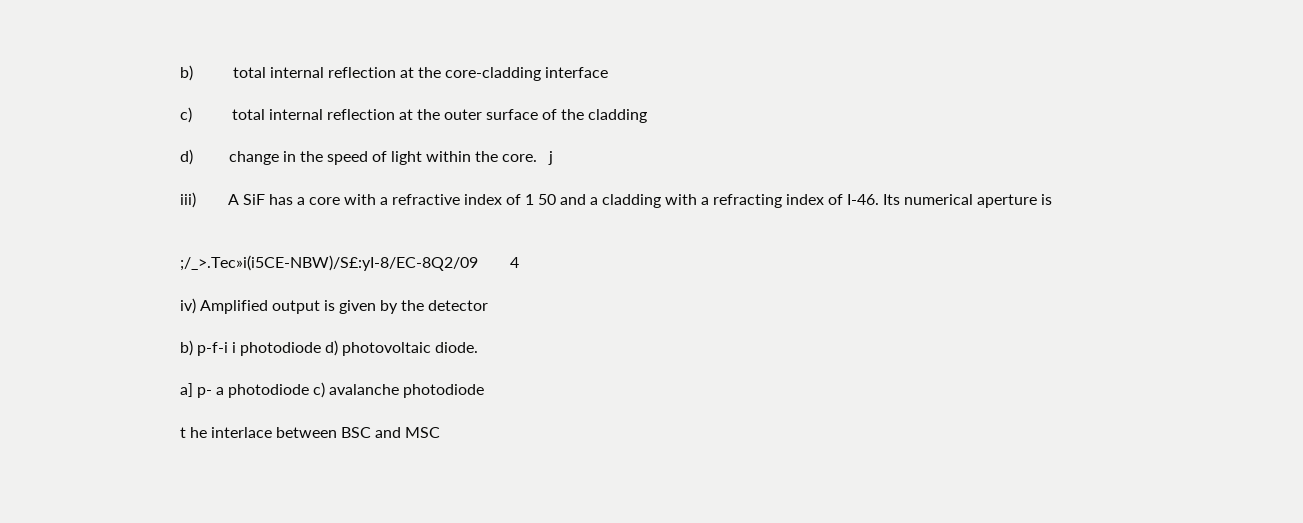b)          total internal reflection at the core-cladding interface

c)          total internal reflection at the outer surface of the cladding

d)         change in the speed of light within the core.   j

iii)        A SiF has a core with a refractive index of 1 50 and a cladding with a refracting index of I-46. Its numerical aperture is


;/_>.Tec»i(i5CE-NBW)/S£:yI-8/EC-8Q2/09        4

iv) Amplified output is given by the detector

b) p-f-i i photodiode d) photovoltaic diode.

a] p- a photodiode c) avalanche photodiode

t he interlace between BSC and MSC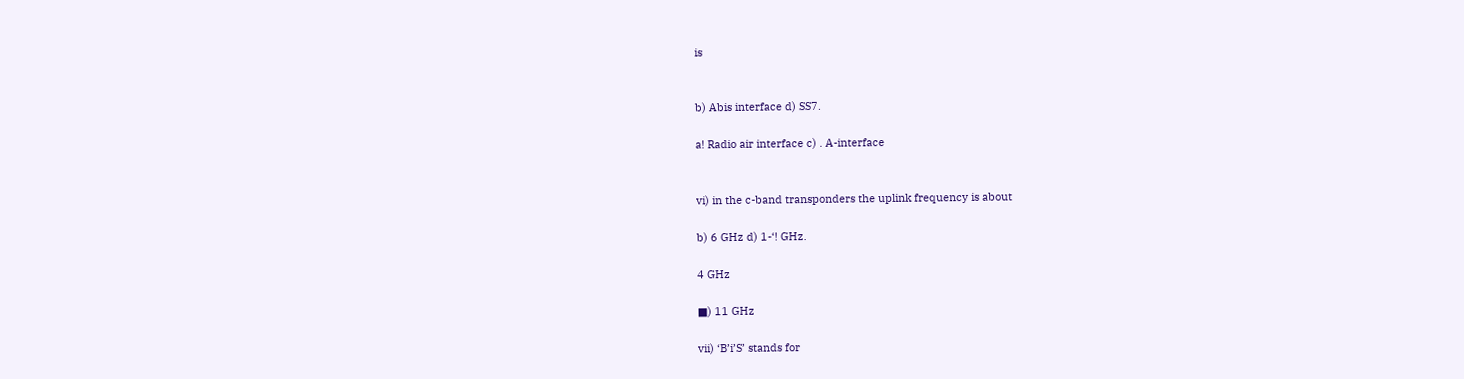is


b) Abis interface d) SS7.

a! Radio air interface c) . A-interface


vi) in the c-band transponders the uplink frequency is about

b) 6 GHz d) 1-‘! GHz.

4 GHz

■) 11 GHz

vii) ‘B’i’S’ stands for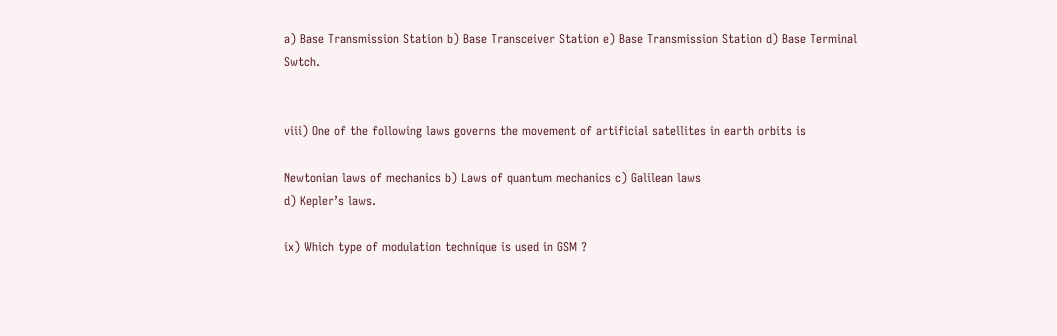a) Base Transmission Station b) Base Transceiver Station e) Base Transmission Station d) Base Terminal Swtch.


viii) One of the following laws governs the movement of artificial satellites in earth orbits is

Newtonian laws of mechanics b) Laws of quantum mechanics c) Galilean laws                                           d) Kepler’s laws.

ix) Which type of modulation technique is used in GSM ?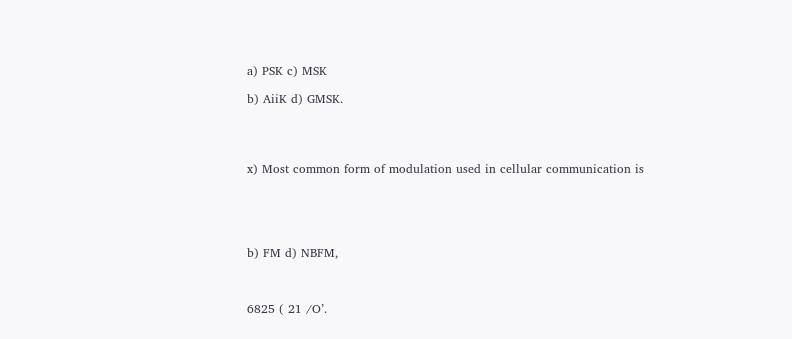a) PSK c) MSK

b) AiiK d) GMSK.




x) Most common form of modulation used in cellular communication is





b) FM d) NBFM,



6825 ( 21 /O’.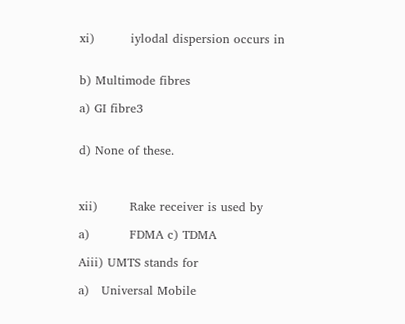xi)         iylodal dispersion occurs in


b) Multimode fibres

a) GI fibre3


d) None of these.



xii)        Rake receiver is used by

a)          FDMA c) TDMA

Aiii) UMTS stands for

a)   Universal Mobile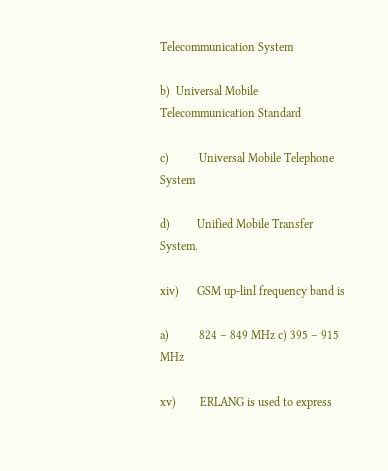Telecommunication System

b)  Universal Mobile Telecommunication Standard

c)          Universal Mobile Telephone System

d)         Unified Mobile Transfer System.

xiv)      GSM up-linl frequency band is

a)          824 – 849 MHz c) 395 – 915 MHz

xv)        ERLANG is used to express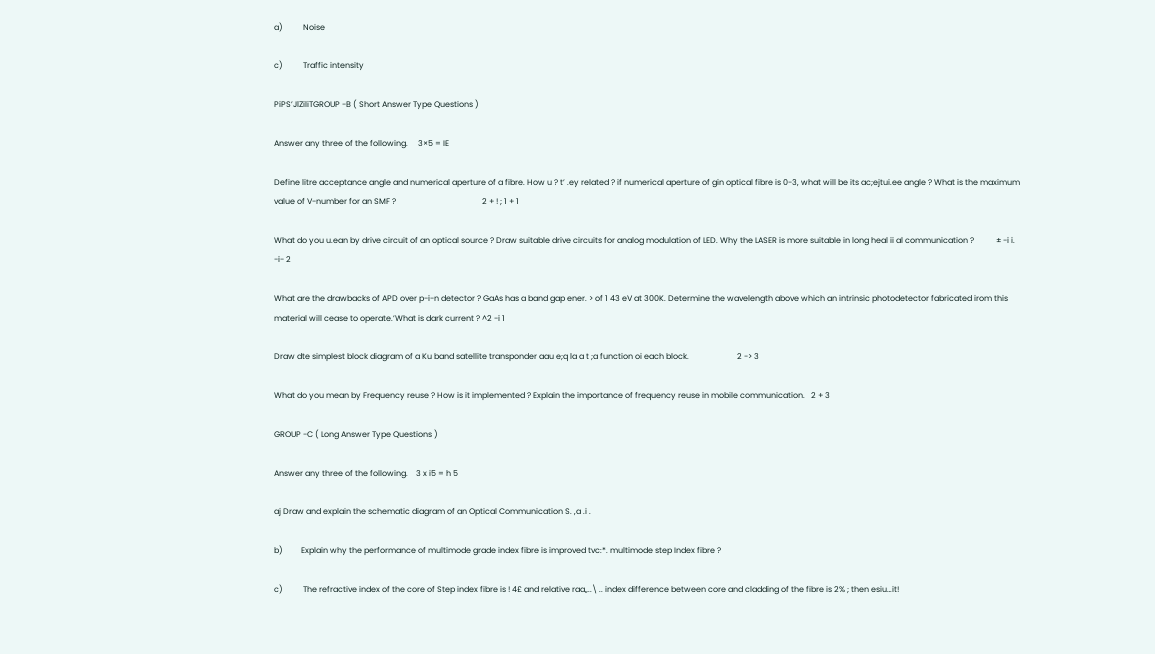a)          Noise

c)          Traffic intensity

PiPS’JlZiliTGROUP -B ( Short Answer Type Questions )

Answer any three of the following.     3×5 = IE

Define litre acceptance angle and numerical aperture of a fibre. How u ? t’ .ey related ? if numerical aperture of gin optical fibre is 0-3, what will be its ac;ejtui.ee angle ? What is the maximum value of V-number for an SMF ?                                           2 + ! ; 1 + 1

What do you u.ean by drive circuit of an optical source ? Draw suitable drive circuits for analog modulation of LED. Why the LASER is more suitable in long heal ii al communication ?           ± -i i. -i- 2

What are the drawbacks of APD over p-i-n detector ? GaAs has a band gap ener. > of 1 43 eV at 300K. Determine the wavelength above which an intrinsic photodetector fabricated irom this material will cease to operate.’What is dark current ? ^2 -i 1

Draw dte simplest block diagram of a Ku band satellite transponder aau e;q la a t ;a function oi each block.                        2 -> 3

What do you mean by Frequency reuse ? How is it implemented ? Explain the importance of frequency reuse in mobile communication.   2 + 3

GROUP -C ( Long Answer Type Questions )

Answer any three of the following.    3 x i5 = h 5

aj Draw and explain the schematic diagram of an Optical Communication S. ,a .i .

b)         Explain why the performance of multimode grade index fibre is improved tvc:*. multimode step Index fibre ?

c)          The refractive index of the core of Step index fibre is ! 4£ and relative raa„..\ .. index difference between core and cladding of the fibre is 2% ; then esiu…it!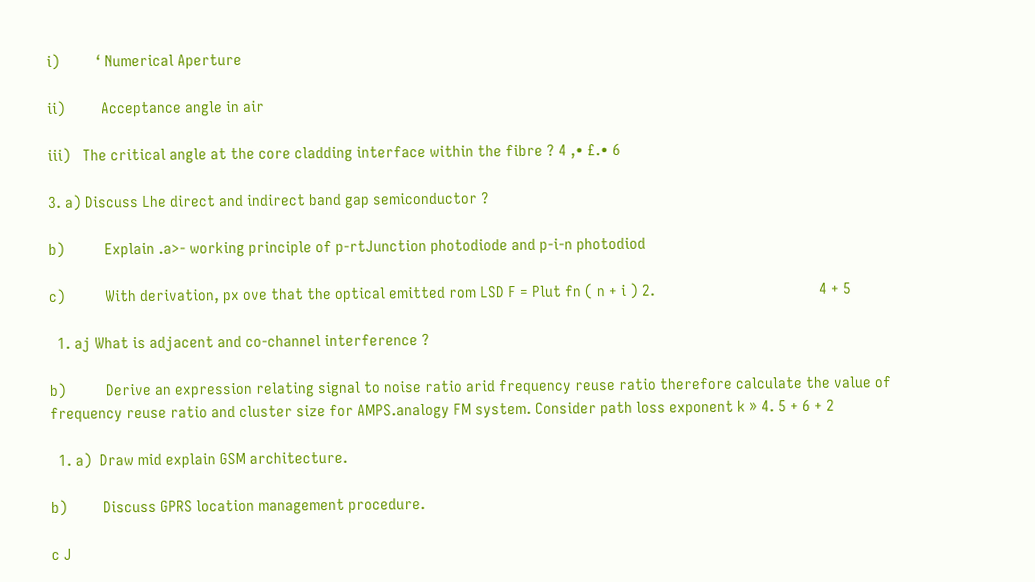i)         ‘ Numerical Aperture

ii)         Acceptance angle in air

iii)   The critical angle at the core cladding interface within the fibre ? 4 ,• £.• 6

3. a) Discuss Lhe direct and indirect band gap semiconductor ?

b)          Explain .a>- working principle of p-rtJunction photodiode and p-i-n photodiod

c)          With derivation, px ove that the optical emitted rom LSD F = Plut fn ( n + i ) 2.                                         4 + 5

  1. aj What is adjacent and co-channel interference ?

b)          Derive an expression relating signal to noise ratio arid frequency reuse ratio therefore calculate the value of frequency reuse ratio and cluster size for AMPS.analogy FM system. Consider path loss exponent k » 4. 5 + 6 + 2

  1. a)  Draw mid explain GSM architecture.

b)         Discuss GPRS location management procedure.

c J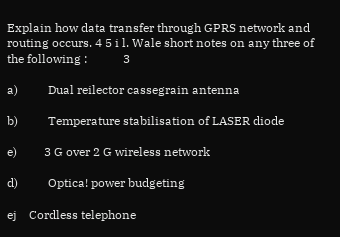Explain how data transfer through GPRS network and routing occurs. 4 5 i l. Wale short notes on any three of the following :            3

a)          Dual reilector cassegrain antenna

b)          Temperature stabilisation of LASER diode

e)         3 G over 2 G wireless network

d)          Optica! power budgeting

ej    Cordless telephone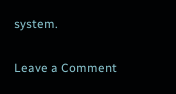system.

Leave a Comment